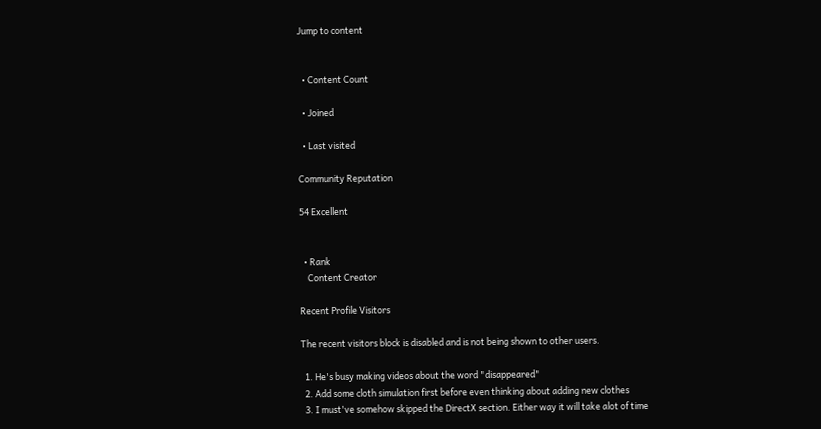Jump to content


  • Content Count

  • Joined

  • Last visited

Community Reputation

54 Excellent


  • Rank
    Content Creator

Recent Profile Visitors

The recent visitors block is disabled and is not being shown to other users.

  1. He's busy making videos about the word "disappeared"
  2. Add some cloth simulation first before even thinking about adding new clothes
  3. I must've somehow skipped the DirectX section. Either way it will take alot of time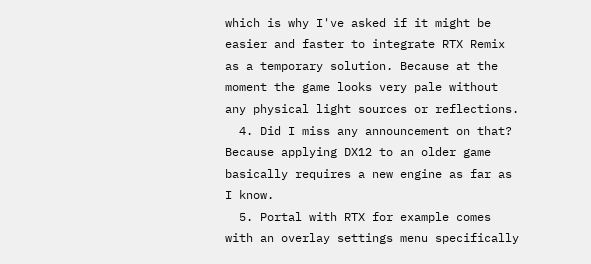which is why I've asked if it might be easier and faster to integrate RTX Remix as a temporary solution. Because at the moment the game looks very pale without any physical light sources or reflections.
  4. Did I miss any announcement on that? Because applying DX12 to an older game basically requires a new engine as far as I know.
  5. Portal with RTX for example comes with an overlay settings menu specifically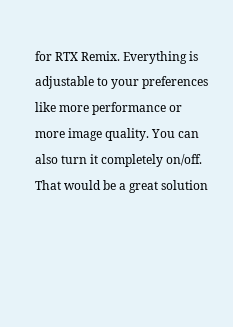for RTX Remix. Everything is adjustable to your preferences like more performance or more image quality. You can also turn it completely on/off. That would be a great solution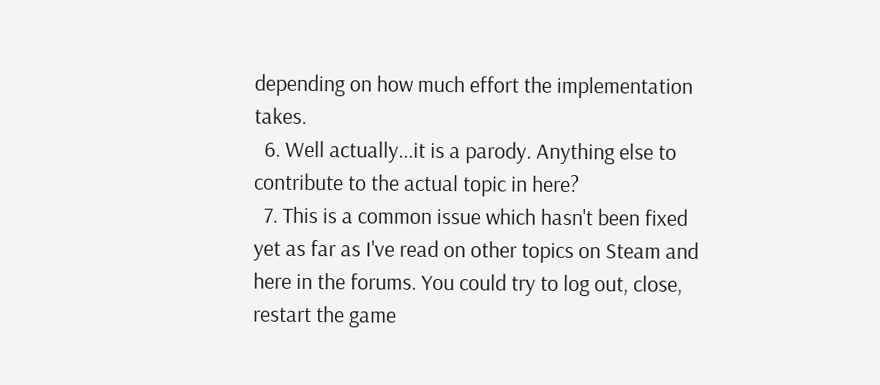depending on how much effort the implementation takes.
  6. Well actually...it is a parody. Anything else to contribute to the actual topic in here?
  7. This is a common issue which hasn't been fixed yet as far as I've read on other topics on Steam and here in the forums. You could try to log out, close, restart the game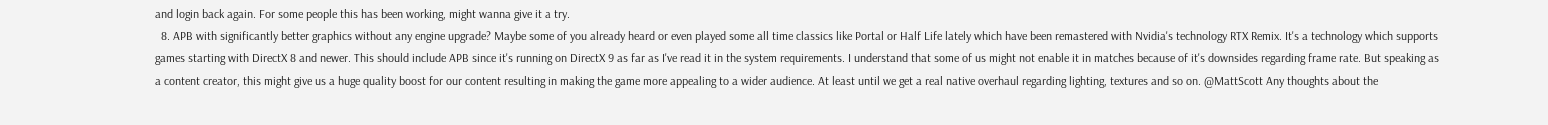and login back again. For some people this has been working, might wanna give it a try.
  8. APB with significantly better graphics without any engine upgrade? Maybe some of you already heard or even played some all time classics like Portal or Half Life lately which have been remastered with Nvidia's technology RTX Remix. It's a technology which supports games starting with DirectX 8 and newer. This should include APB since it's running on DirectX 9 as far as I've read it in the system requirements. I understand that some of us might not enable it in matches because of it's downsides regarding frame rate. But speaking as a content creator, this might give us a huge quality boost for our content resulting in making the game more appealing to a wider audience. At least until we get a real native overhaul regarding lighting, textures and so on. @MattScott Any thoughts about the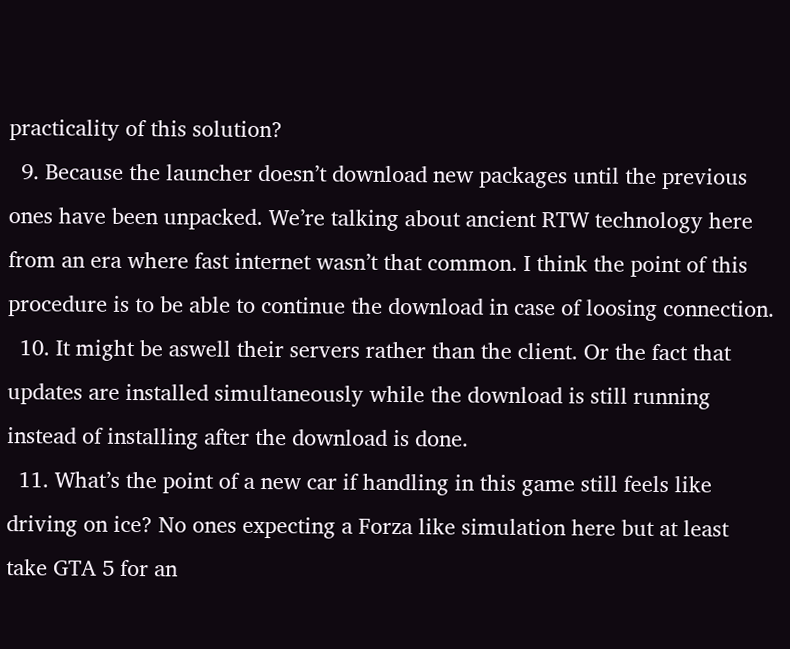practicality of this solution?
  9. Because the launcher doesn’t download new packages until the previous ones have been unpacked. We’re talking about ancient RTW technology here from an era where fast internet wasn’t that common. I think the point of this procedure is to be able to continue the download in case of loosing connection.
  10. It might be aswell their servers rather than the client. Or the fact that updates are installed simultaneously while the download is still running instead of installing after the download is done.
  11. What’s the point of a new car if handling in this game still feels like driving on ice? No ones expecting a Forza like simulation here but at least take GTA 5 for an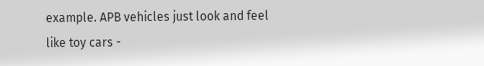example. APB vehicles just look and feel like toy cars -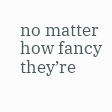no matter how fancy they’re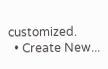customized.
  • Create New...